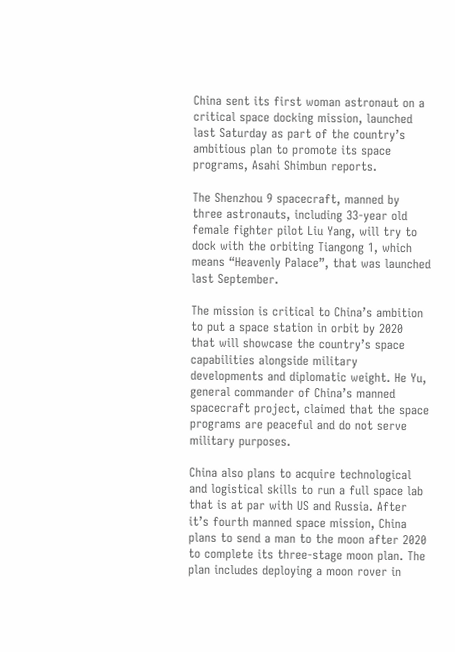China sent its first woman astronaut on a critical space docking mission, launched last Saturday as part of the country’s ambitious plan to promote its space programs, Asahi Shimbun reports.

The Shenzhou 9 spacecraft, manned by three astronauts, including 33-year old female fighter pilot Liu Yang, will try to dock with the orbiting Tiangong 1, which means “Heavenly Palace”, that was launched last September.

The mission is critical to China’s ambition to put a space station in orbit by 2020 that will showcase the country’s space capabilities alongside military developments and diplomatic weight. He Yu, general commander of China’s manned spacecraft project, claimed that the space programs are peaceful and do not serve military purposes.

China also plans to acquire technological and logistical skills to run a full space lab that is at par with US and Russia. After it’s fourth manned space mission, China plans to send a man to the moon after 2020 to complete its three-stage moon plan. The plan includes deploying a moon rover in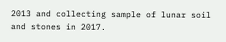2013 and collecting sample of lunar soil and stones in 2017.